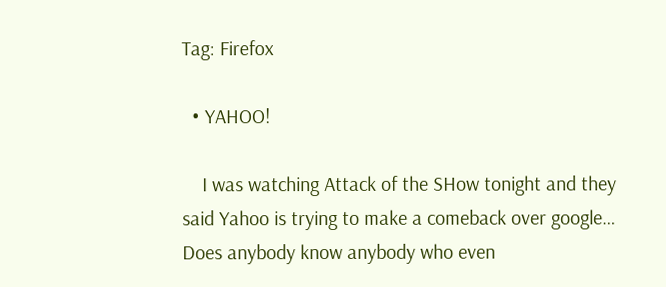Tag: Firefox

  • YAHOO!

    I was watching Attack of the SHow tonight and they said Yahoo is trying to make a comeback over google… Does anybody know anybody who even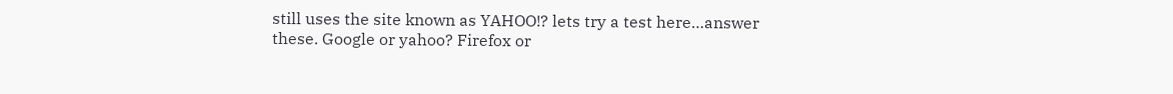still uses the site known as YAHOO!? lets try a test here…answer these. Google or yahoo? Firefox or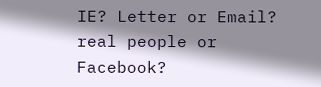IE? Letter or Email? real people or Facebook?